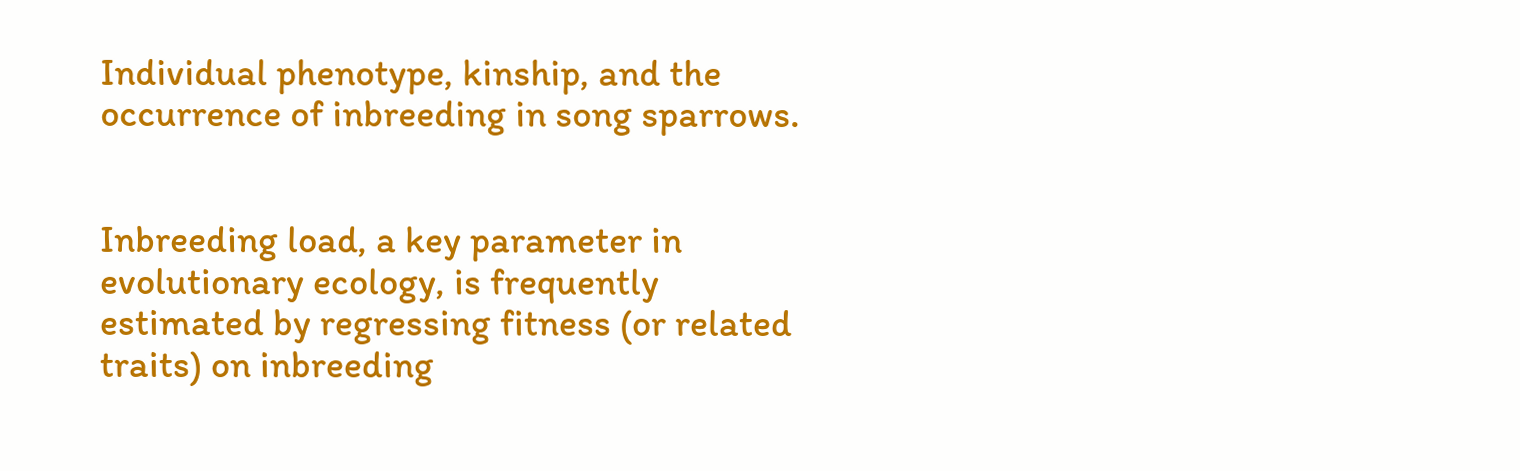Individual phenotype, kinship, and the occurrence of inbreeding in song sparrows.


Inbreeding load, a key parameter in evolutionary ecology, is frequently estimated by regressing fitness (or related traits) on inbreeding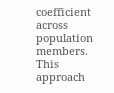coefficient across population members. This approach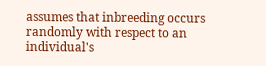assumes that inbreeding occurs randomly with respect to an individual's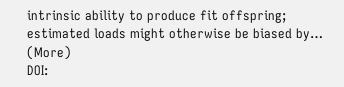intrinsic ability to produce fit offspring; estimated loads might otherwise be biased by… (More)
DOI: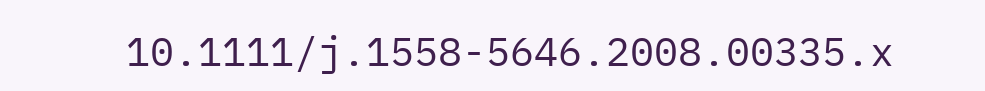10.1111/j.1558-5646.2008.00335.x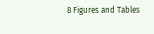8 Figures and Tables